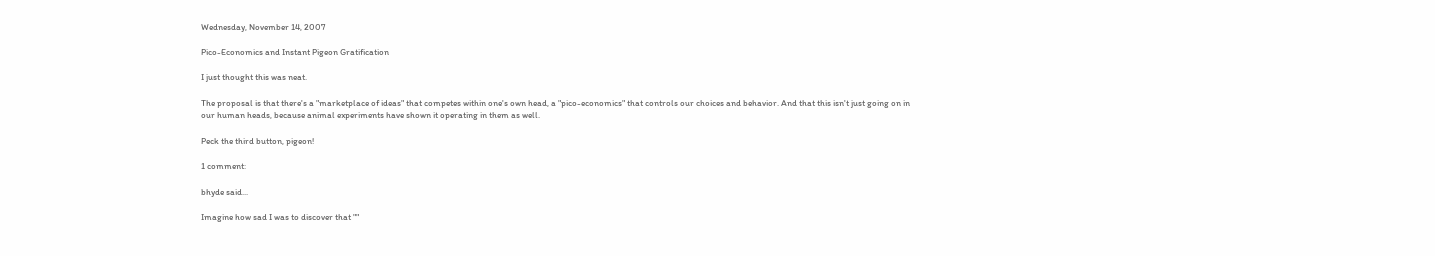Wednesday, November 14, 2007

Pico-Economics and Instant Pigeon Gratification

I just thought this was neat.

The proposal is that there's a "marketplace of ideas" that competes within one's own head, a "pico-economics" that controls our choices and behavior. And that this isn't just going on in our human heads, because animal experiments have shown it operating in them as well.

Peck the third button, pigeon!

1 comment:

bhyde said...

Imagine how sad I was to discover that ""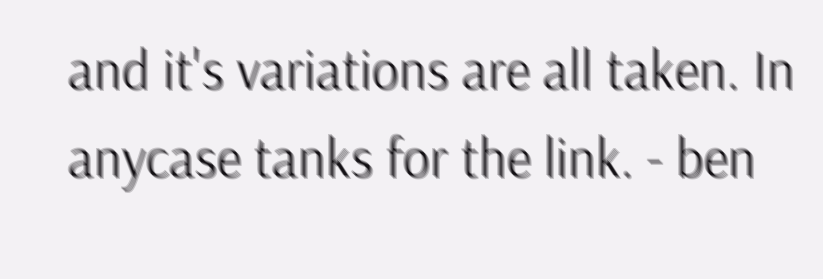and it's variations are all taken. In anycase tanks for the link. - ben